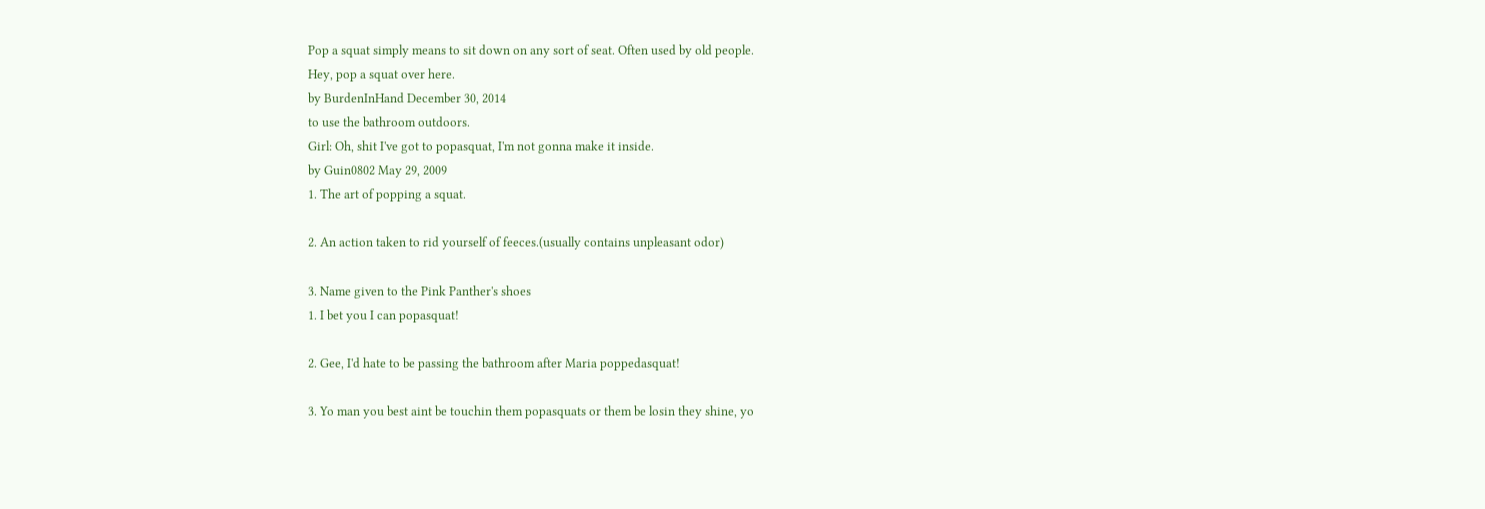Pop a squat simply means to sit down on any sort of seat. Often used by old people.
Hey, pop a squat over here.
by BurdenInHand December 30, 2014
to use the bathroom outdoors.
Girl: Oh, shit I've got to popasquat, I'm not gonna make it inside.
by Guin0802 May 29, 2009
1. The art of popping a squat.

2. An action taken to rid yourself of feeces.(usually contains unpleasant odor)

3. Name given to the Pink Panther's shoes
1. I bet you I can popasquat!

2. Gee, I'd hate to be passing the bathroom after Maria poppedasquat!

3. Yo man you best aint be touchin them popasquats or them be losin they shine, yo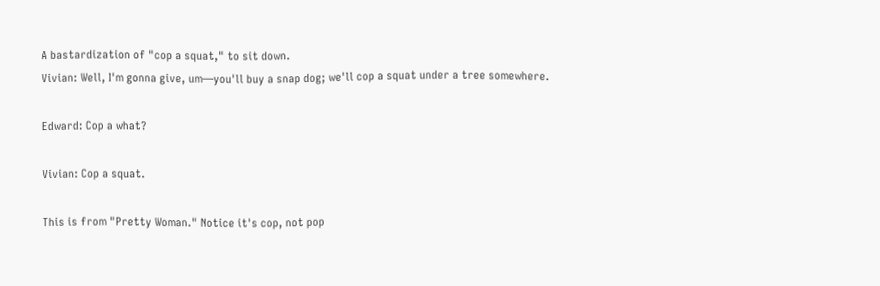A bastardization of "cop a squat," to sit down.
Vivian: Well, I'm gonna give, um—you'll buy a snap dog; we'll cop a squat under a tree somewhere.

Edward: Cop a what?

Vivian: Cop a squat.

This is from "Pretty Woman." Notice it's cop, not pop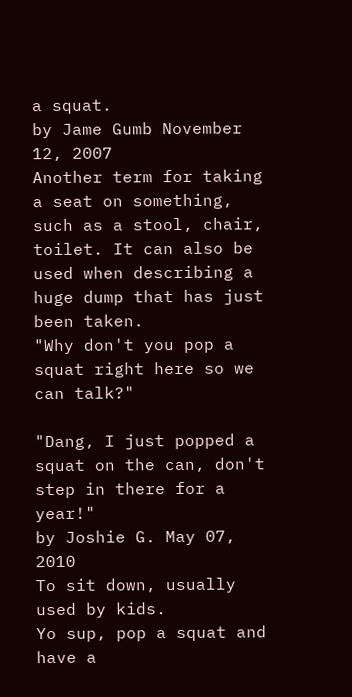a squat.
by Jame Gumb November 12, 2007
Another term for taking a seat on something, such as a stool, chair, toilet. It can also be used when describing a huge dump that has just been taken.
"Why don't you pop a squat right here so we can talk?"

"Dang, I just popped a squat on the can, don't step in there for a year!"
by Joshie G. May 07, 2010
To sit down, usually used by kids.
Yo sup, pop a squat and have a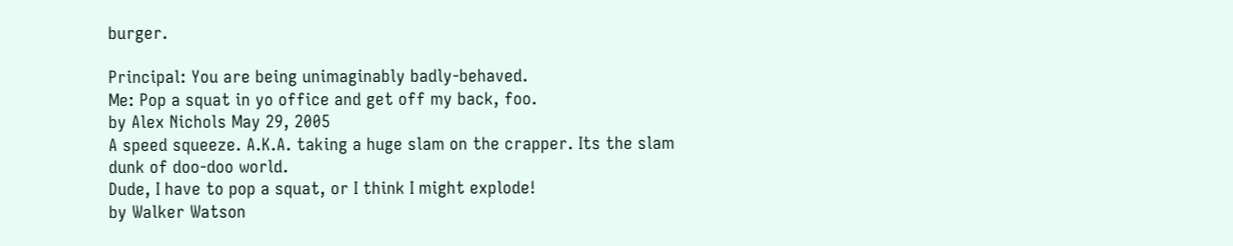burger.

Principal: You are being unimaginably badly-behaved.
Me: Pop a squat in yo office and get off my back, foo.
by Alex Nichols May 29, 2005
A speed squeeze. A.K.A. taking a huge slam on the crapper. Its the slam dunk of doo-doo world.
Dude, I have to pop a squat, or I think I might explode!
by Walker Watson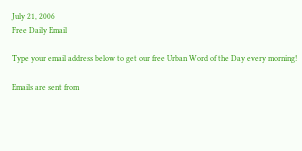July 21, 2006
Free Daily Email

Type your email address below to get our free Urban Word of the Day every morning!

Emails are sent from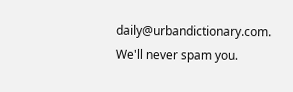daily@urbandictionary.com. We'll never spam you.